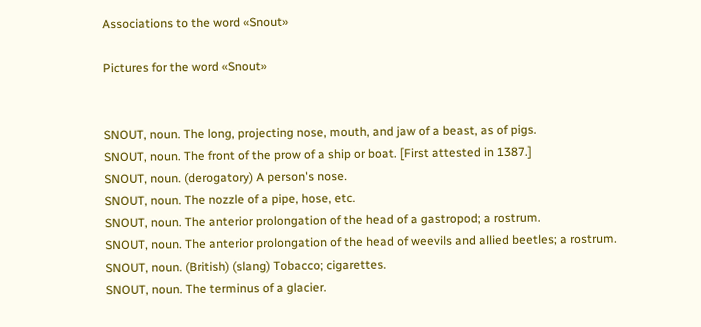Associations to the word «Snout»

Pictures for the word «Snout»


SNOUT, noun. The long, projecting nose, mouth, and jaw of a beast, as of pigs.
SNOUT, noun. The front of the prow of a ship or boat. [First attested in 1387.]
SNOUT, noun. (derogatory) A person's nose.
SNOUT, noun. The nozzle of a pipe, hose, etc.
SNOUT, noun. The anterior prolongation of the head of a gastropod; a rostrum.
SNOUT, noun. The anterior prolongation of the head of weevils and allied beetles; a rostrum.
SNOUT, noun. (British) (slang) Tobacco; cigarettes.
SNOUT, noun. The terminus of a glacier.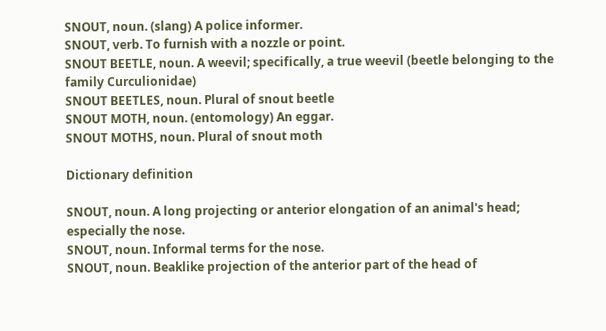SNOUT, noun. (slang) A police informer.
SNOUT, verb. To furnish with a nozzle or point.
SNOUT BEETLE, noun. A weevil; specifically, a true weevil (beetle belonging to the family Curculionidae)
SNOUT BEETLES, noun. Plural of snout beetle
SNOUT MOTH, noun. (entomology) An eggar.
SNOUT MOTHS, noun. Plural of snout moth

Dictionary definition

SNOUT, noun. A long projecting or anterior elongation of an animal's head; especially the nose.
SNOUT, noun. Informal terms for the nose.
SNOUT, noun. Beaklike projection of the anterior part of the head of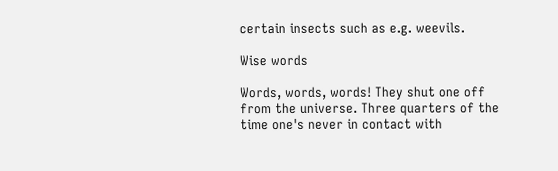certain insects such as e.g. weevils.

Wise words

Words, words, words! They shut one off from the universe. Three quarters of the time one's never in contact with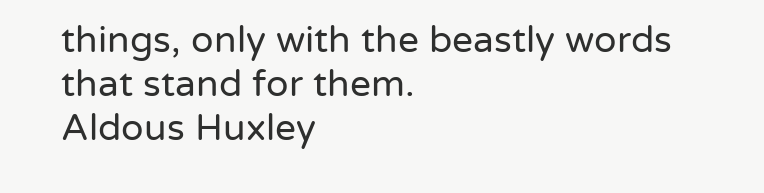things, only with the beastly words that stand for them.
Aldous Huxley